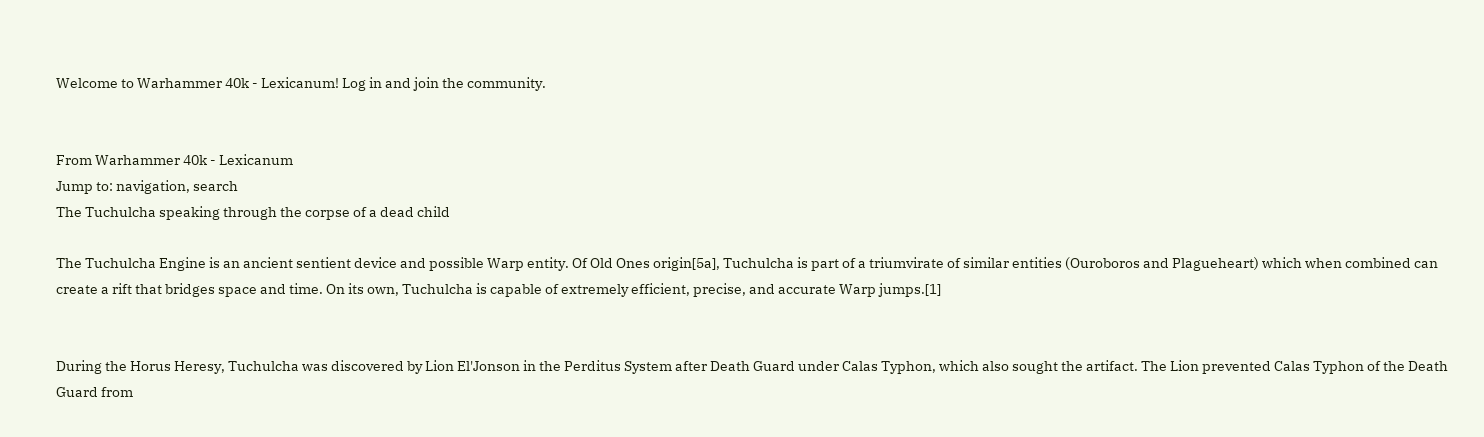Welcome to Warhammer 40k - Lexicanum! Log in and join the community.


From Warhammer 40k - Lexicanum
Jump to: navigation, search
The Tuchulcha speaking through the corpse of a dead child

The Tuchulcha Engine is an ancient sentient device and possible Warp entity. Of Old Ones origin[5a], Tuchulcha is part of a triumvirate of similar entities (Ouroboros and Plagueheart) which when combined can create a rift that bridges space and time. On its own, Tuchulcha is capable of extremely efficient, precise, and accurate Warp jumps.[1]


During the Horus Heresy, Tuchulcha was discovered by Lion El'Jonson in the Perditus System after Death Guard under Calas Typhon, which also sought the artifact. The Lion prevented Calas Typhon of the Death Guard from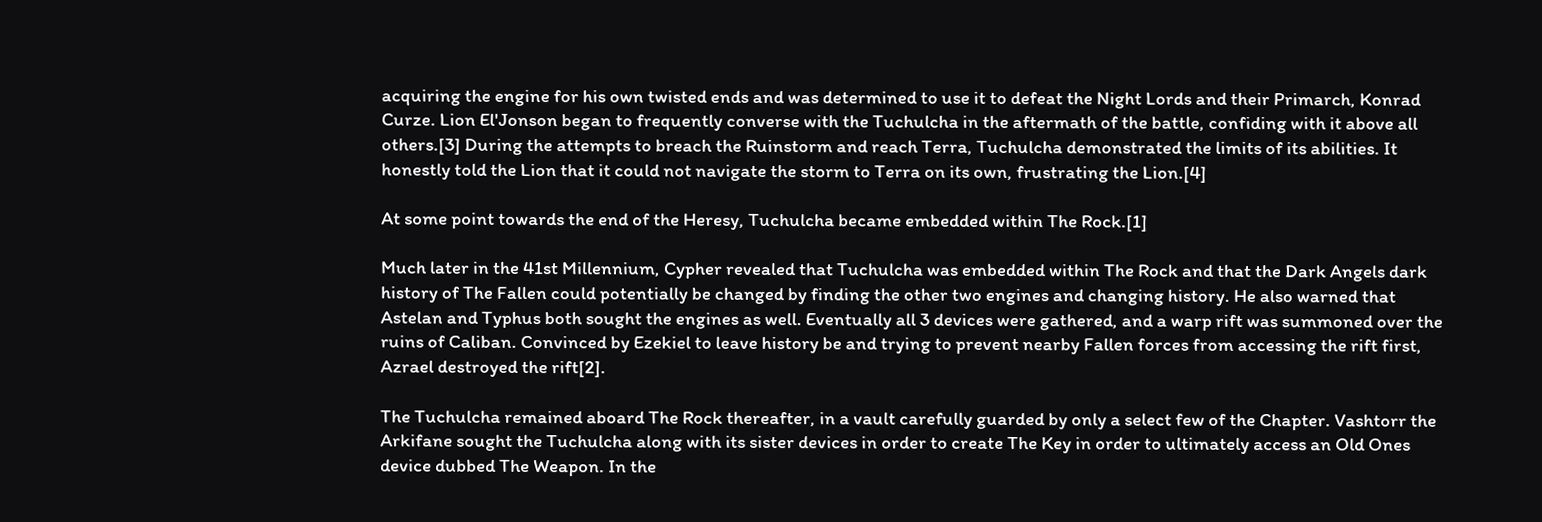acquiring the engine for his own twisted ends and was determined to use it to defeat the Night Lords and their Primarch, Konrad Curze. Lion El'Jonson began to frequently converse with the Tuchulcha in the aftermath of the battle, confiding with it above all others.[3] During the attempts to breach the Ruinstorm and reach Terra, Tuchulcha demonstrated the limits of its abilities. It honestly told the Lion that it could not navigate the storm to Terra on its own, frustrating the Lion.[4]

At some point towards the end of the Heresy, Tuchulcha became embedded within The Rock.[1]

Much later in the 41st Millennium, Cypher revealed that Tuchulcha was embedded within The Rock and that the Dark Angels dark history of The Fallen could potentially be changed by finding the other two engines and changing history. He also warned that Astelan and Typhus both sought the engines as well. Eventually all 3 devices were gathered, and a warp rift was summoned over the ruins of Caliban. Convinced by Ezekiel to leave history be and trying to prevent nearby Fallen forces from accessing the rift first, Azrael destroyed the rift[2].

The Tuchulcha remained aboard The Rock thereafter, in a vault carefully guarded by only a select few of the Chapter. Vashtorr the Arkifane sought the Tuchulcha along with its sister devices in order to create The Key in order to ultimately access an Old Ones device dubbed The Weapon. In the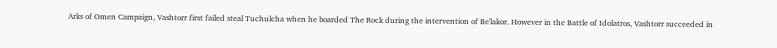Arks of Omen Campaign, Vashtorr first failed steal Tuchulcha when he boarded The Rock during the intervention of Be'lakor. However in the Battle of Idolatros, Vashtorr succeeded in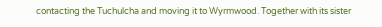contacting the Tuchulcha and moving it to Wyrmwood. Together with its sister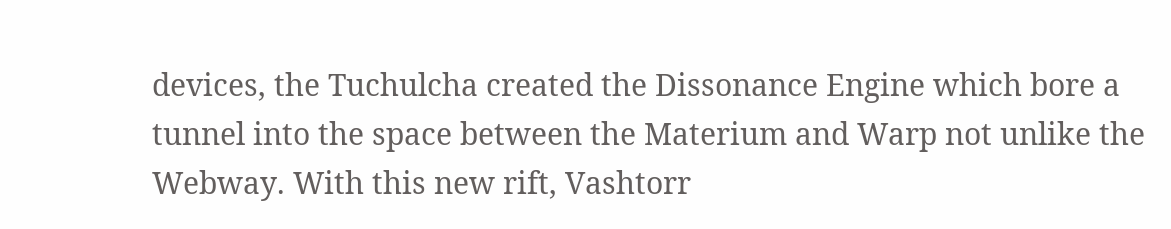devices, the Tuchulcha created the Dissonance Engine which bore a tunnel into the space between the Materium and Warp not unlike the Webway. With this new rift, Vashtorr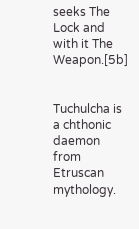seeks The Lock and with it The Weapon.[5b]


Tuchulcha is a chthonic daemon from Etruscan mythology.